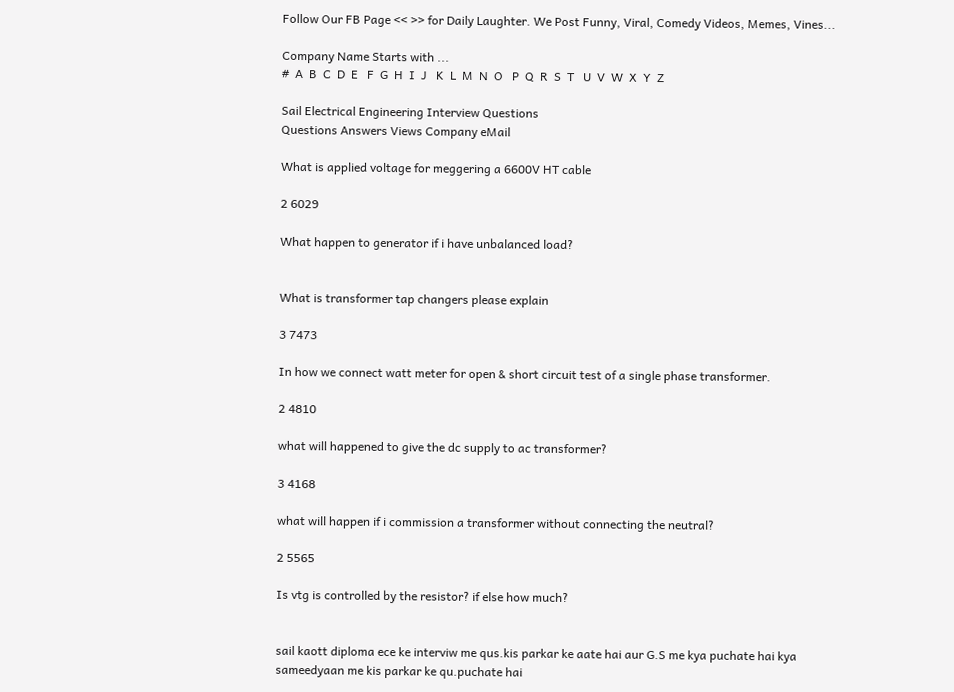Follow Our FB Page << >> for Daily Laughter. We Post Funny, Viral, Comedy Videos, Memes, Vines...

Company Name Starts with ...
#  A  B  C  D  E   F  G  H  I  J   K  L  M  N  O   P  Q  R  S  T   U  V  W  X  Y  Z

Sail Electrical Engineering Interview Questions
Questions Answers Views Company eMail

What is applied voltage for meggering a 6600V HT cable

2 6029

What happen to generator if i have unbalanced load?


What is transformer tap changers please explain

3 7473

In how we connect watt meter for open & short circuit test of a single phase transformer.

2 4810

what will happened to give the dc supply to ac transformer?

3 4168

what will happen if i commission a transformer without connecting the neutral?

2 5565

Is vtg is controlled by the resistor? if else how much?


sail kaott diploma ece ke interviw me qus.kis parkar ke aate hai aur G.S me kya puchate hai kya sameedyaan me kis parkar ke qu.puchate hai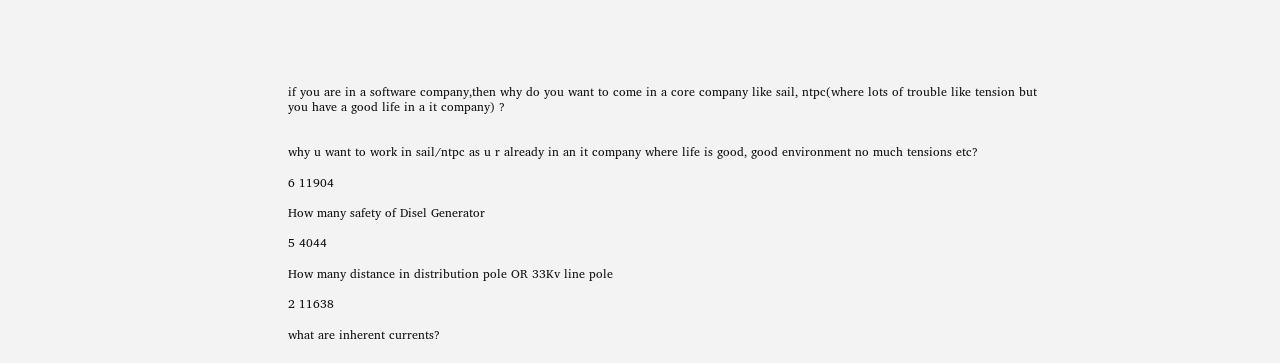if you are in a software company,then why do you want to come in a core company like sail, ntpc(where lots of trouble like tension but you have a good life in a it company) ?


why u want to work in sail/ntpc as u r already in an it company where life is good, good environment no much tensions etc?

6 11904

How many safety of Disel Generator

5 4044

How many distance in distribution pole OR 33Kv line pole

2 11638

what are inherent currents?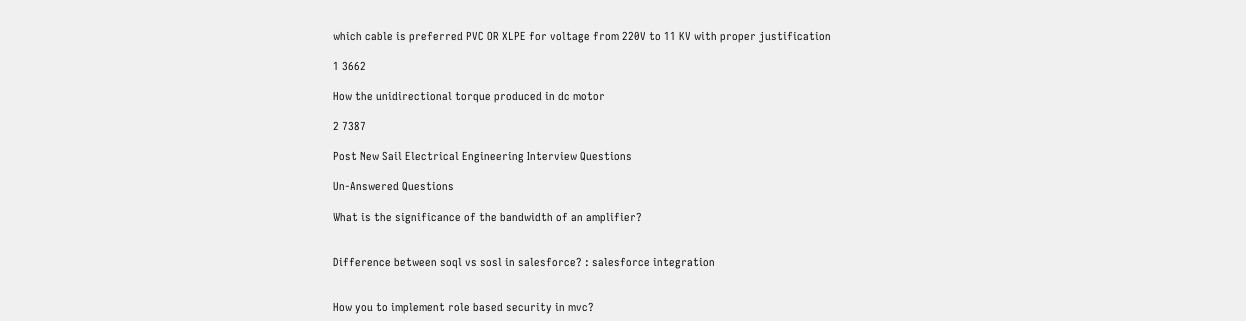which cable is preferred PVC OR XLPE for voltage from 220V to 11 KV with proper justification

1 3662

How the unidirectional torque produced in dc motor

2 7387

Post New Sail Electrical Engineering Interview Questions

Un-Answered Questions

What is the significance of the bandwidth of an amplifier?


Difference between soql vs sosl in salesforce? : salesforce integration


How you to implement role based security in mvc?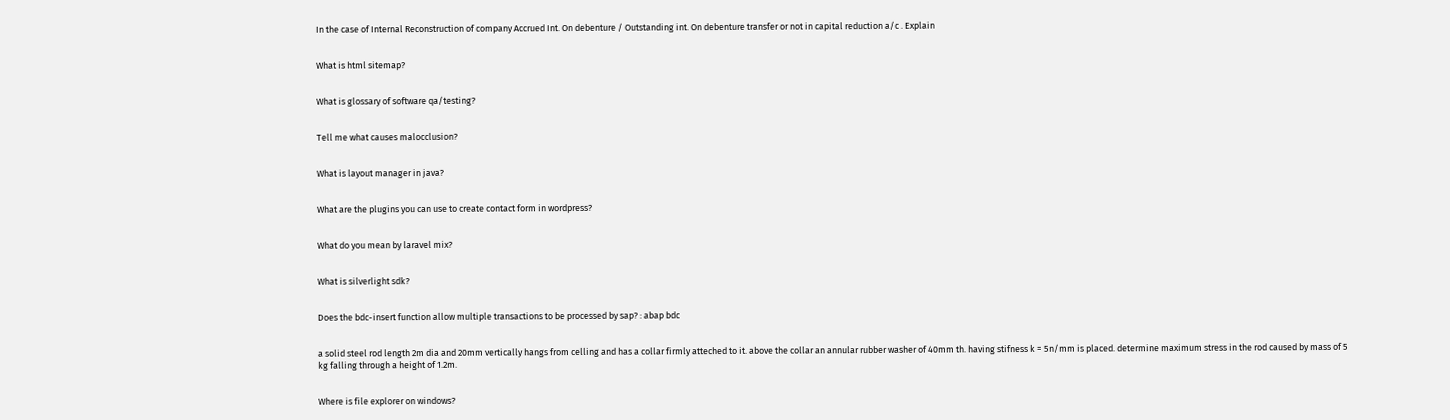In the case of Internal Reconstruction of company Accrued Int. On debenture / Outstanding int. On debenture transfer or not in capital reduction a/c . Explain


What is html sitemap?


What is glossary of software qa/testing?


Tell me what causes malocclusion?


What is layout manager in java?


What are the plugins you can use to create contact form in wordpress?


What do you mean by laravel mix?


What is silverlight sdk?


Does the bdc-insert function allow multiple transactions to be processed by sap? : abap bdc


a solid steel rod length 2m dia and 20mm vertically hangs from celling and has a collar firmly atteched to it. above the collar an annular rubber washer of 40mm th. having stifness k = 5n/mm is placed. determine maximum stress in the rod caused by mass of 5 kg falling through a height of 1.2m.


Where is file explorer on windows?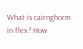What is cairnghorm in flex? How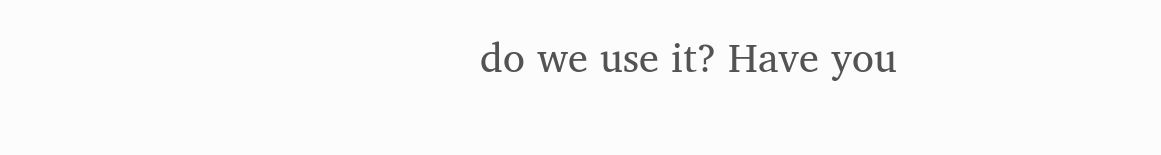do we use it? Have you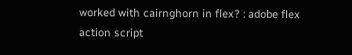worked with cairnghorn in flex? : adobe flex action script